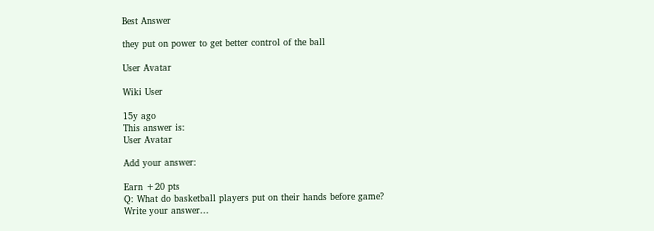Best Answer

they put on power to get better control of the ball

User Avatar

Wiki User

15y ago
This answer is:
User Avatar

Add your answer:

Earn +20 pts
Q: What do basketball players put on their hands before game?
Write your answer...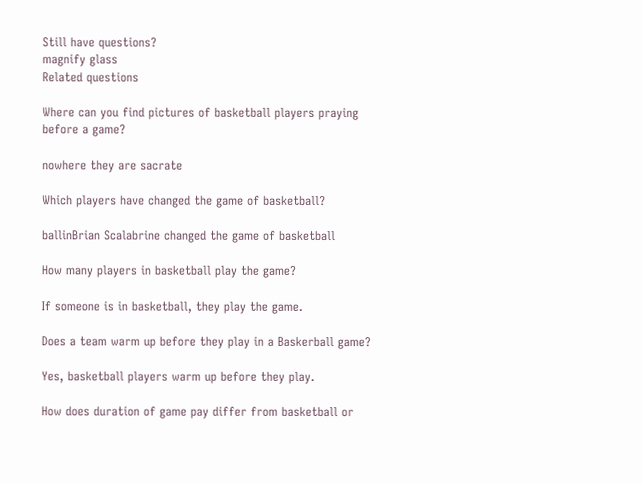Still have questions?
magnify glass
Related questions

Where can you find pictures of basketball players praying before a game?

nowhere they are sacrate

Which players have changed the game of basketball?

ballinBrian Scalabrine changed the game of basketball

How many players in basketball play the game?

If someone is in basketball, they play the game.

Does a team warm up before they play in a Baskerball game?

Yes, basketball players warm up before they play.

How does duration of game pay differ from basketball or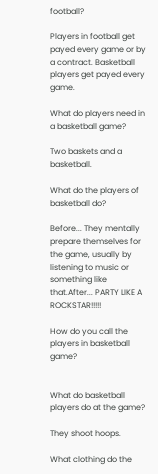football?

Players in football get payed every game or by a contract. Basketball players get payed every game.

What do players need in a basketball game?

Two baskets and a basketball.

What do the players of basketball do?

Before... They mentally prepare themselves for the game, usually by listening to music or something like that.After... PARTY LIKE A ROCKSTAR!!!!!

How do you call the players in basketball game?


What do basketball players do at the game?

They shoot hoops.

What clothing do the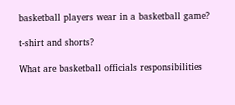basketball players wear in a basketball game?

t-shirt and shorts?

What are basketball officials responsibilities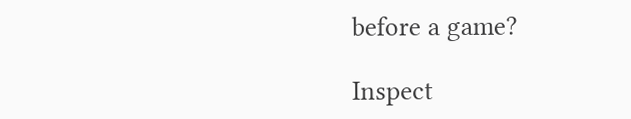before a game?

Inspect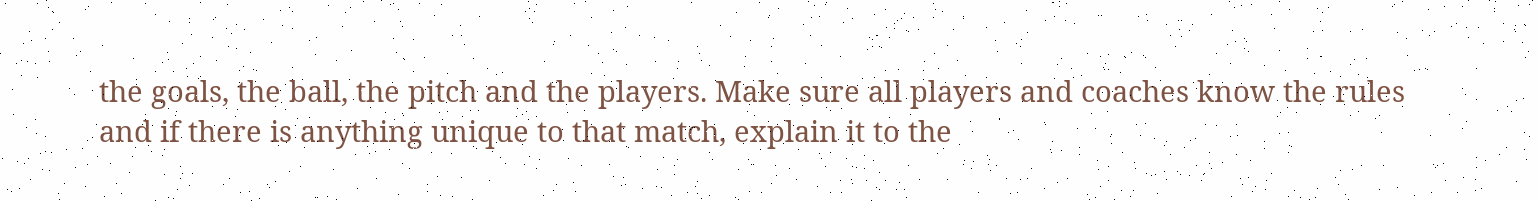the goals, the ball, the pitch and the players. Make sure all players and coaches know the rules and if there is anything unique to that match, explain it to the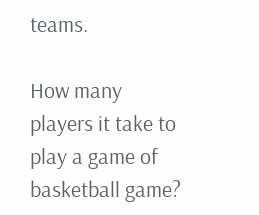teams.

How many players it take to play a game of basketball game?